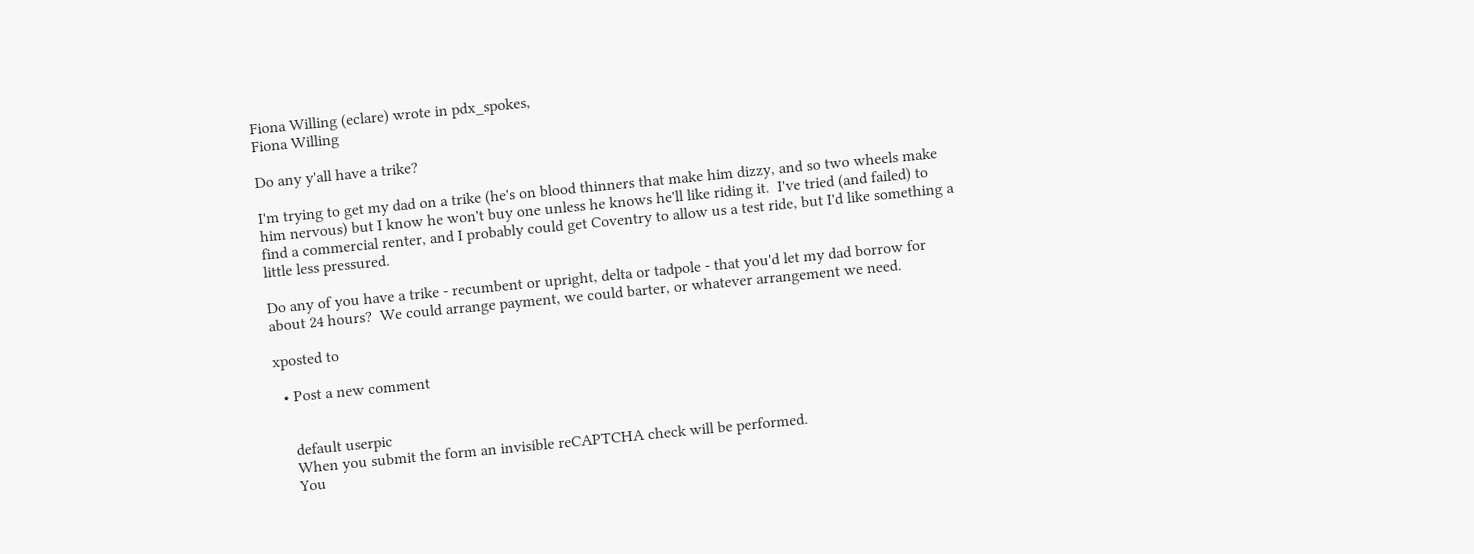Fiona Willing (eclare) wrote in pdx_spokes,
Fiona Willing

Do any y'all have a trike?

I'm trying to get my dad on a trike (he's on blood thinners that make him dizzy, and so two wheels make him nervous) but I know he won't buy one unless he knows he'll like riding it.  I've tried (and failed) to find a commercial renter, and I probably could get Coventry to allow us a test ride, but I'd like something a little less pressured.

Do any of you have a trike - recumbent or upright, delta or tadpole - that you'd let my dad borrow for about 24 hours?  We could arrange payment, we could barter, or whatever arrangement we need.

xposted to

  • Post a new comment


    default userpic
    When you submit the form an invisible reCAPTCHA check will be performed.
    You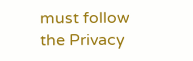must follow the Privacy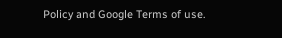Policy and Google Terms of use.